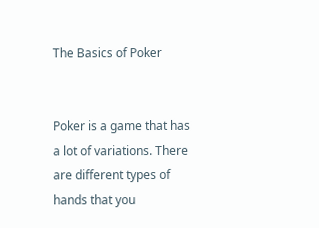The Basics of Poker


Poker is a game that has a lot of variations. There are different types of hands that you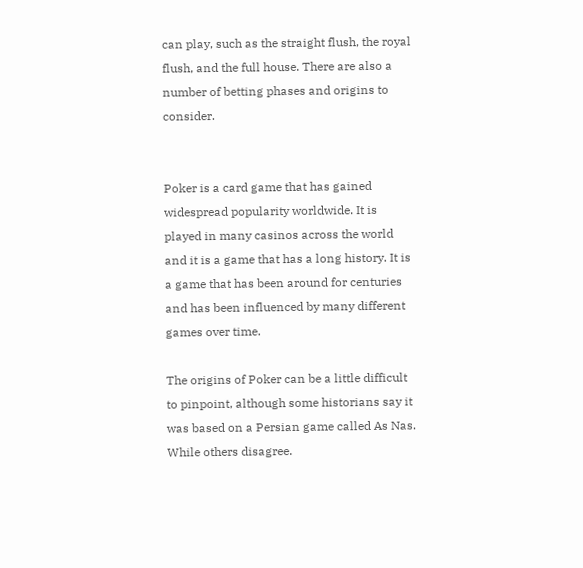can play, such as the straight flush, the royal flush, and the full house. There are also a number of betting phases and origins to consider.


Poker is a card game that has gained widespread popularity worldwide. It is played in many casinos across the world and it is a game that has a long history. It is a game that has been around for centuries and has been influenced by many different games over time.

The origins of Poker can be a little difficult to pinpoint, although some historians say it was based on a Persian game called As Nas. While others disagree.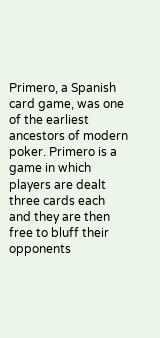Primero, a Spanish card game, was one of the earliest ancestors of modern poker. Primero is a game in which players are dealt three cards each and they are then free to bluff their opponents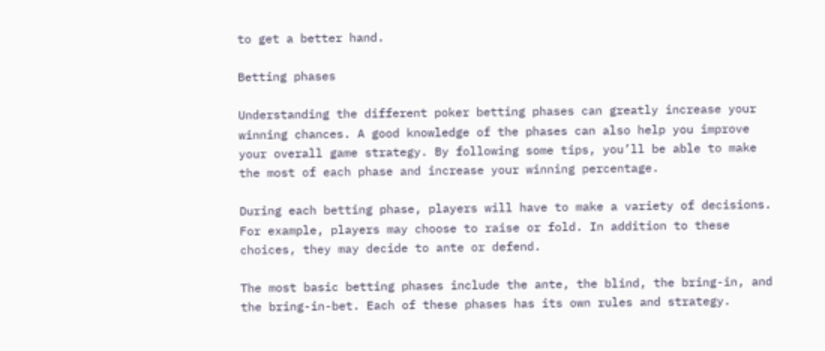to get a better hand.

Betting phases

Understanding the different poker betting phases can greatly increase your winning chances. A good knowledge of the phases can also help you improve your overall game strategy. By following some tips, you’ll be able to make the most of each phase and increase your winning percentage.

During each betting phase, players will have to make a variety of decisions. For example, players may choose to raise or fold. In addition to these choices, they may decide to ante or defend.

The most basic betting phases include the ante, the blind, the bring-in, and the bring-in-bet. Each of these phases has its own rules and strategy.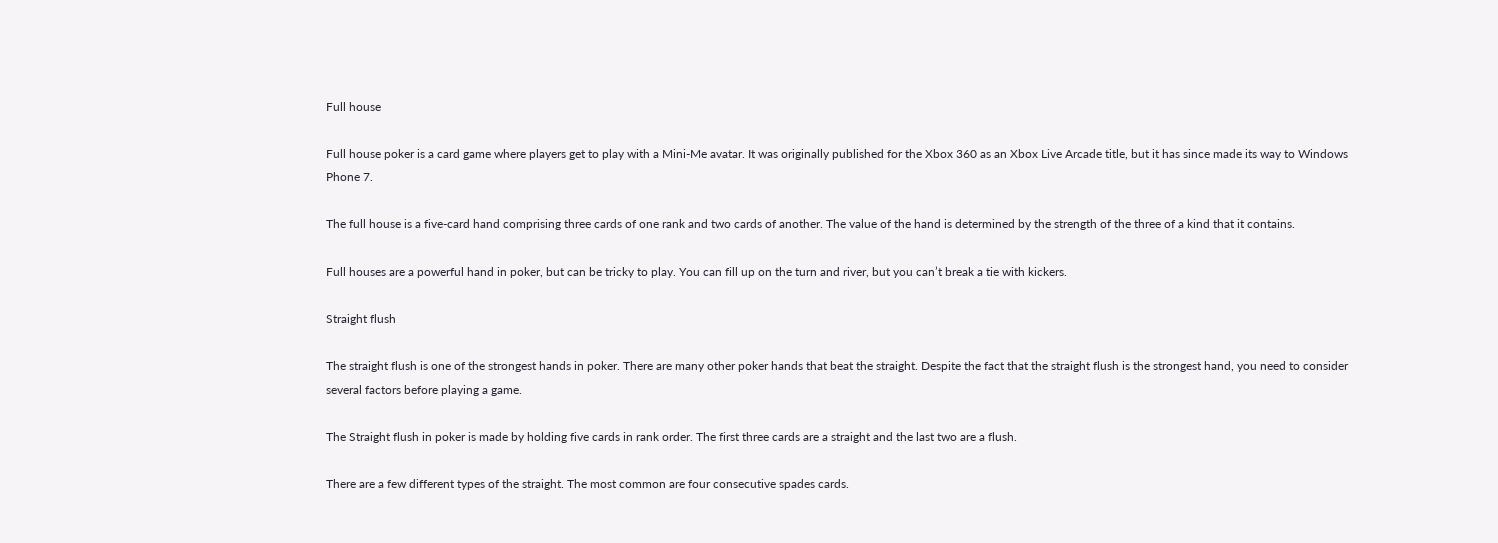Full house

Full house poker is a card game where players get to play with a Mini-Me avatar. It was originally published for the Xbox 360 as an Xbox Live Arcade title, but it has since made its way to Windows Phone 7.

The full house is a five-card hand comprising three cards of one rank and two cards of another. The value of the hand is determined by the strength of the three of a kind that it contains.

Full houses are a powerful hand in poker, but can be tricky to play. You can fill up on the turn and river, but you can’t break a tie with kickers.

Straight flush

The straight flush is one of the strongest hands in poker. There are many other poker hands that beat the straight. Despite the fact that the straight flush is the strongest hand, you need to consider several factors before playing a game.

The Straight flush in poker is made by holding five cards in rank order. The first three cards are a straight and the last two are a flush.

There are a few different types of the straight. The most common are four consecutive spades cards.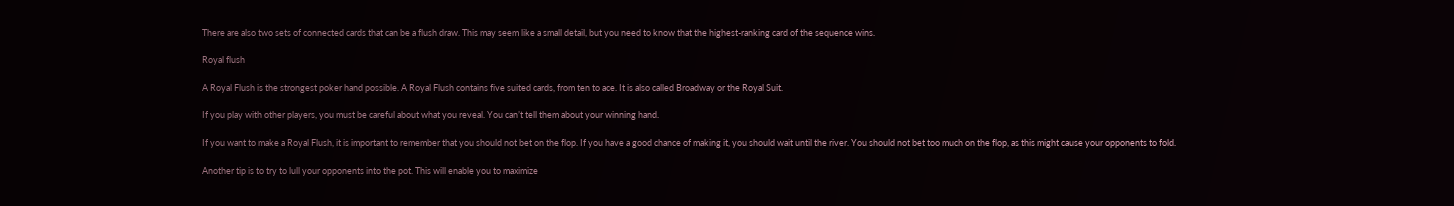There are also two sets of connected cards that can be a flush draw. This may seem like a small detail, but you need to know that the highest-ranking card of the sequence wins.

Royal flush

A Royal Flush is the strongest poker hand possible. A Royal Flush contains five suited cards, from ten to ace. It is also called Broadway or the Royal Suit.

If you play with other players, you must be careful about what you reveal. You can’t tell them about your winning hand.

If you want to make a Royal Flush, it is important to remember that you should not bet on the flop. If you have a good chance of making it, you should wait until the river. You should not bet too much on the flop, as this might cause your opponents to fold.

Another tip is to try to lull your opponents into the pot. This will enable you to maximize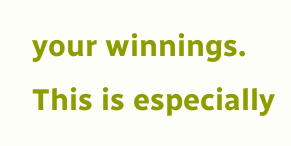your winnings. This is especially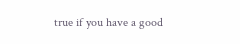true if you have a good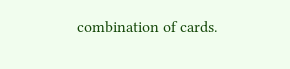combination of cards.